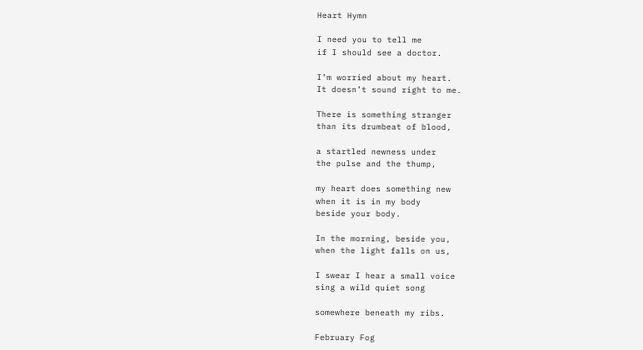Heart Hymn

I need you to tell me
if I should see a doctor.

I’m worried about my heart.
It doesn’t sound right to me.

There is something stranger
than its drumbeat of blood,

a startled newness under
the pulse and the thump,

my heart does something new
when it is in my body
beside your body.

In the morning, beside you,
when the light falls on us,

I swear I hear a small voice
sing a wild quiet song

somewhere beneath my ribs.

February Fog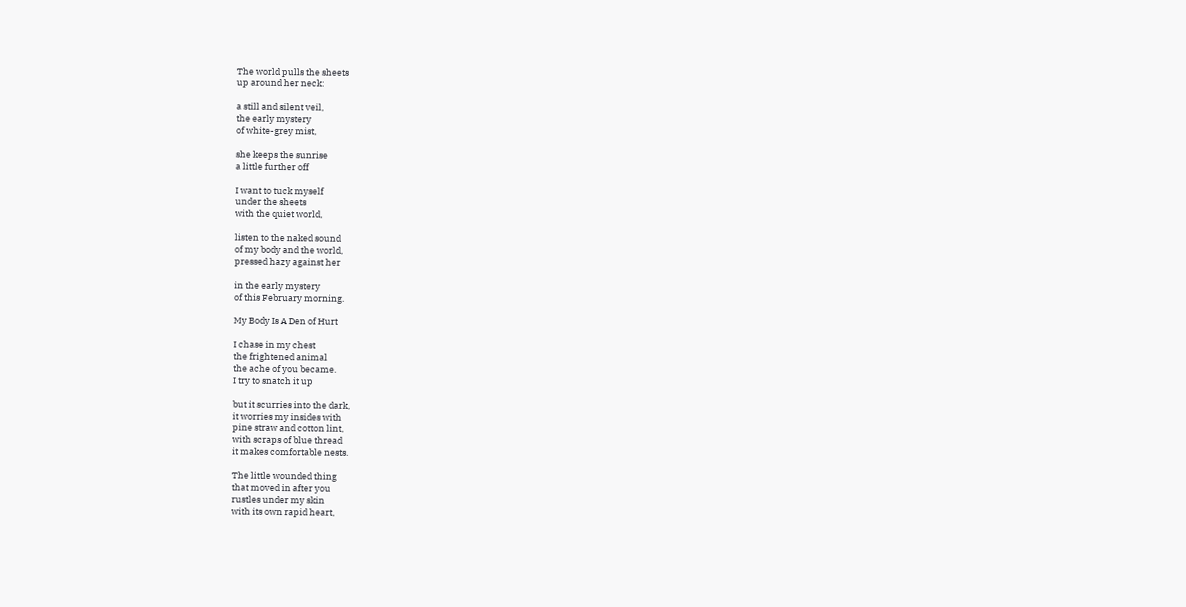The world pulls the sheets
up around her neck:

a still and silent veil,
the early mystery
of white-grey mist,

she keeps the sunrise
a little further off

I want to tuck myself
under the sheets
with the quiet world,

listen to the naked sound
of my body and the world,
pressed hazy against her

in the early mystery
of this February morning.

My Body Is A Den of Hurt

I chase in my chest
the frightened animal
the ache of you became.
I try to snatch it up

but it scurries into the dark,
it worries my insides with
pine straw and cotton lint,
with scraps of blue thread
it makes comfortable nests.

The little wounded thing
that moved in after you
rustles under my skin
with its own rapid heart,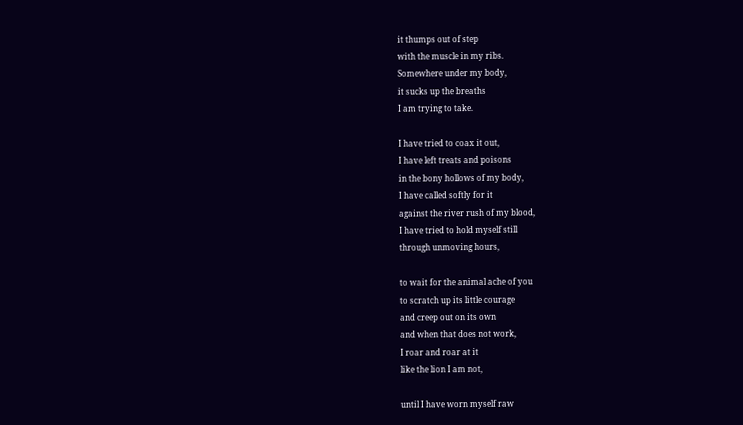it thumps out of step
with the muscle in my ribs.
Somewhere under my body,
it sucks up the breaths
I am trying to take.

I have tried to coax it out,
I have left treats and poisons
in the bony hollows of my body,
I have called softly for it
against the river rush of my blood,
I have tried to hold myself still
through unmoving hours,

to wait for the animal ache of you
to scratch up its little courage
and creep out on its own
and when that does not work,
I roar and roar at it
like the lion I am not,

until I have worn myself raw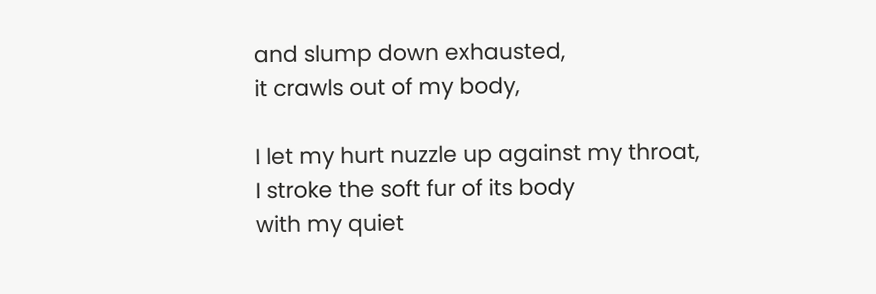and slump down exhausted,
it crawls out of my body,

I let my hurt nuzzle up against my throat,
I stroke the soft fur of its body
with my quiet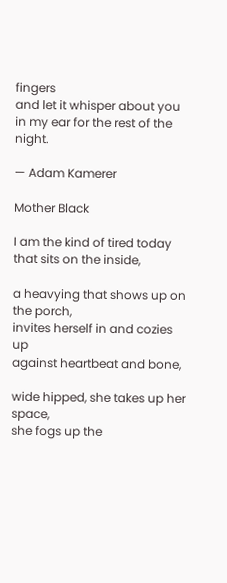fingers
and let it whisper about you
in my ear for the rest of the night.

— Adam Kamerer

Mother Black

I am the kind of tired today
that sits on the inside,

a heavying that shows up on the porch,
invites herself in and cozies up
against heartbeat and bone,

wide hipped, she takes up her space,
she fogs up the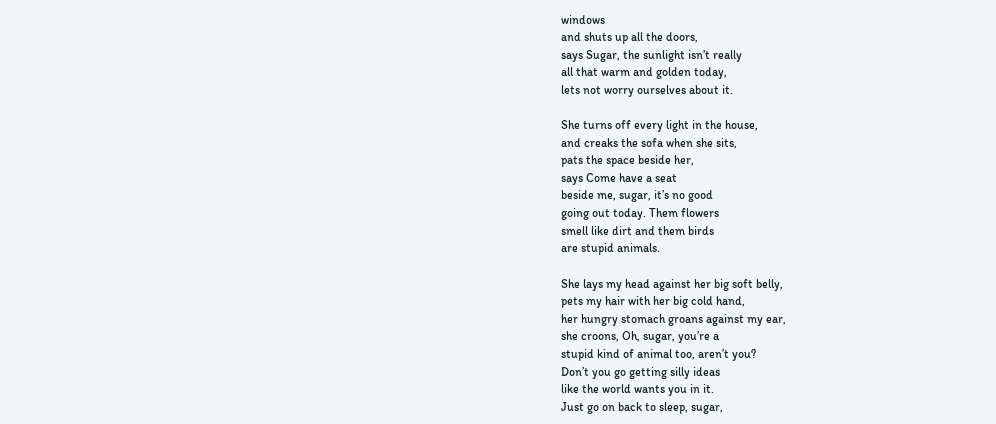windows
and shuts up all the doors,
says Sugar, the sunlight isn’t really
all that warm and golden today,
lets not worry ourselves about it.

She turns off every light in the house,
and creaks the sofa when she sits,
pats the space beside her,
says Come have a seat
beside me, sugar, it’s no good
going out today. Them flowers
smell like dirt and them birds
are stupid animals.

She lays my head against her big soft belly,
pets my hair with her big cold hand,
her hungry stomach groans against my ear,
she croons, Oh, sugar, you’re a
stupid kind of animal too, aren’t you?
Don’t you go getting silly ideas
like the world wants you in it.
Just go on back to sleep, sugar,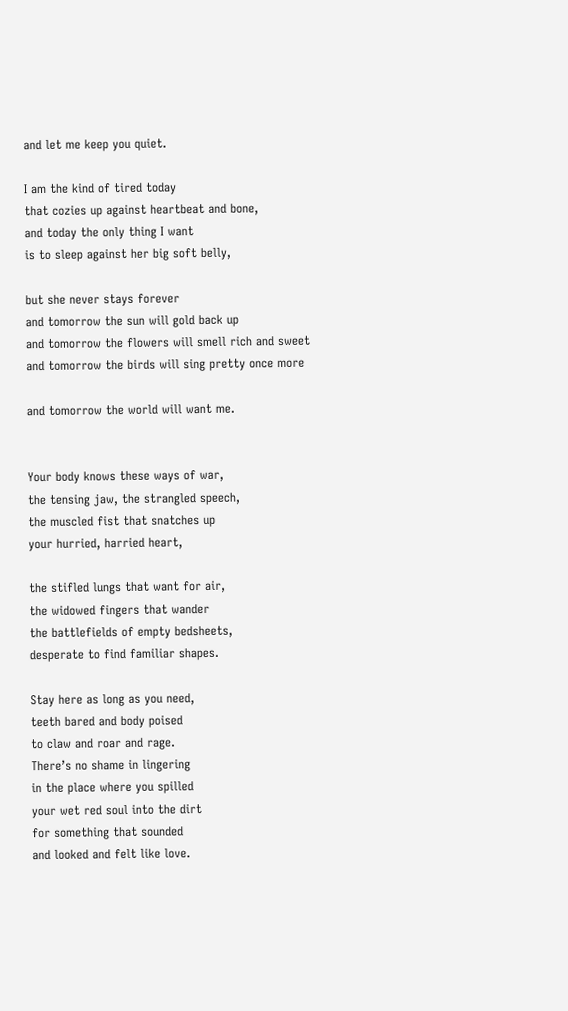and let me keep you quiet.

I am the kind of tired today
that cozies up against heartbeat and bone,
and today the only thing I want
is to sleep against her big soft belly,

but she never stays forever
and tomorrow the sun will gold back up
and tomorrow the flowers will smell rich and sweet
and tomorrow the birds will sing pretty once more

and tomorrow the world will want me.


Your body knows these ways of war,
the tensing jaw, the strangled speech,
the muscled fist that snatches up
your hurried, harried heart,

the stifled lungs that want for air,
the widowed fingers that wander
the battlefields of empty bedsheets,
desperate to find familiar shapes.

Stay here as long as you need,
teeth bared and body poised
to claw and roar and rage.
There’s no shame in lingering
in the place where you spilled
your wet red soul into the dirt
for something that sounded
and looked and felt like love.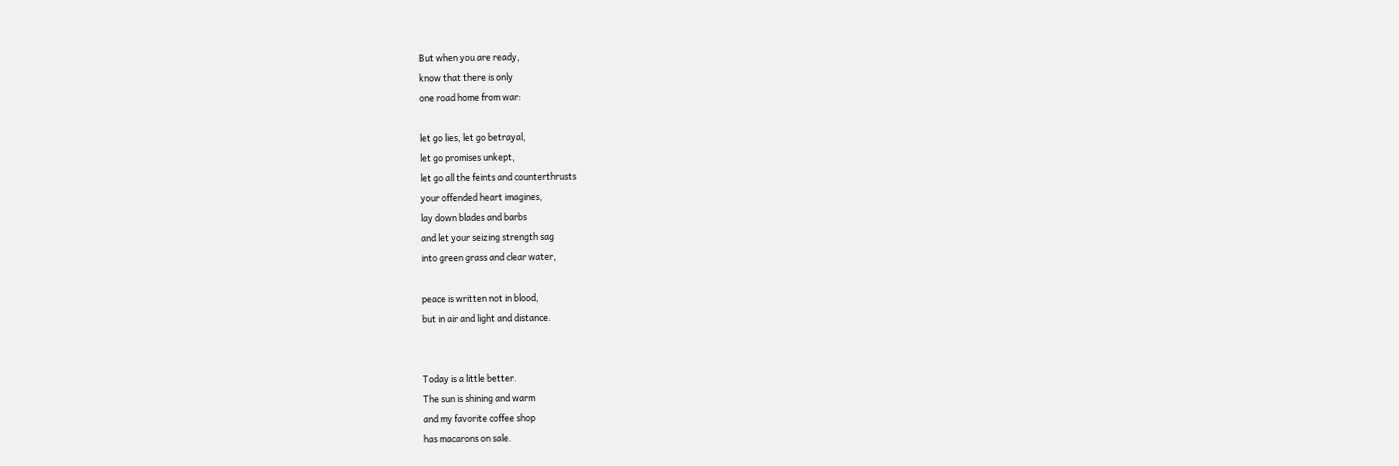But when you are ready,
know that there is only
one road home from war:

let go lies, let go betrayal,
let go promises unkept,
let go all the feints and counterthrusts
your offended heart imagines,
lay down blades and barbs
and let your seizing strength sag
into green grass and clear water,

peace is written not in blood,
but in air and light and distance.


Today is a little better.
The sun is shining and warm
and my favorite coffee shop
has macarons on sale.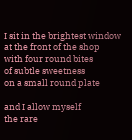I sit in the brightest window
at the front of the shop
with four round bites
of subtle sweetness
on a small round plate

and I allow myself
the rare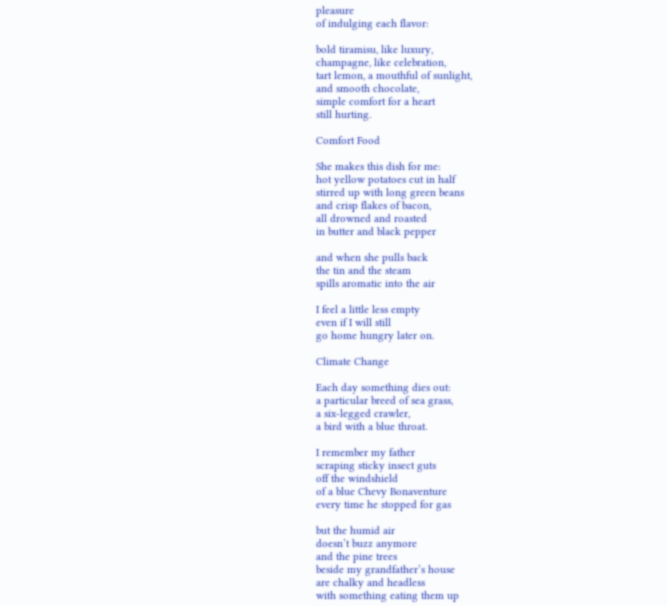pleasure
of indulging each flavor:

bold tiramisu, like luxury,
champagne, like celebration,
tart lemon, a mouthful of sunlight,
and smooth chocolate,
simple comfort for a heart
still hurting.

Comfort Food

She makes this dish for me:
hot yellow potatoes cut in half
stirred up with long green beans
and crisp flakes of bacon,
all drowned and roasted
in butter and black pepper

and when she pulls back
the tin and the steam
spills aromatic into the air

I feel a little less empty
even if I will still
go home hungry later on.

Climate Change

Each day something dies out:
a particular breed of sea grass,
a six-legged crawler,
a bird with a blue throat.

I remember my father
scraping sticky insect guts
off the windshield
of a blue Chevy Bonaventure
every time he stopped for gas

but the humid air
doesn’t buzz anymore
and the pine trees
beside my grandfather’s house
are chalky and headless
with something eating them up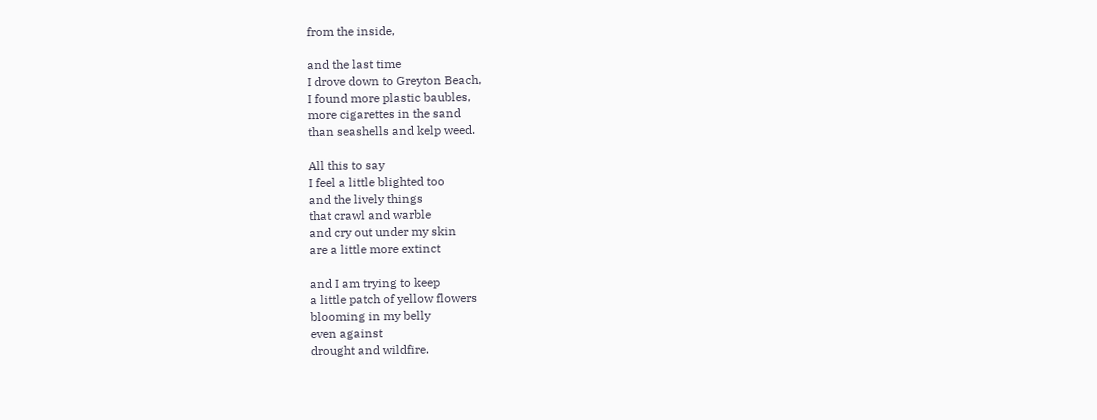from the inside,

and the last time
I drove down to Greyton Beach,
I found more plastic baubles,
more cigarettes in the sand
than seashells and kelp weed.

All this to say
I feel a little blighted too
and the lively things
that crawl and warble
and cry out under my skin
are a little more extinct

and I am trying to keep
a little patch of yellow flowers
blooming in my belly
even against
drought and wildfire.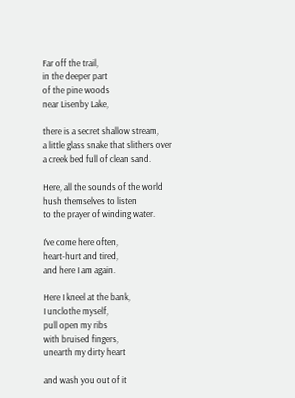Far off the trail,
in the deeper part
of the pine woods
near Lisenby Lake,

there is a secret shallow stream,
a little glass snake that slithers over
a creek bed full of clean sand.

Here, all the sounds of the world
hush themselves to listen
to the prayer of winding water.

I’ve come here often,
heart-hurt and tired,
and here I am again.

Here I kneel at the bank,
I unclothe myself,
pull open my ribs
with bruised fingers,
unearth my dirty heart

and wash you out of it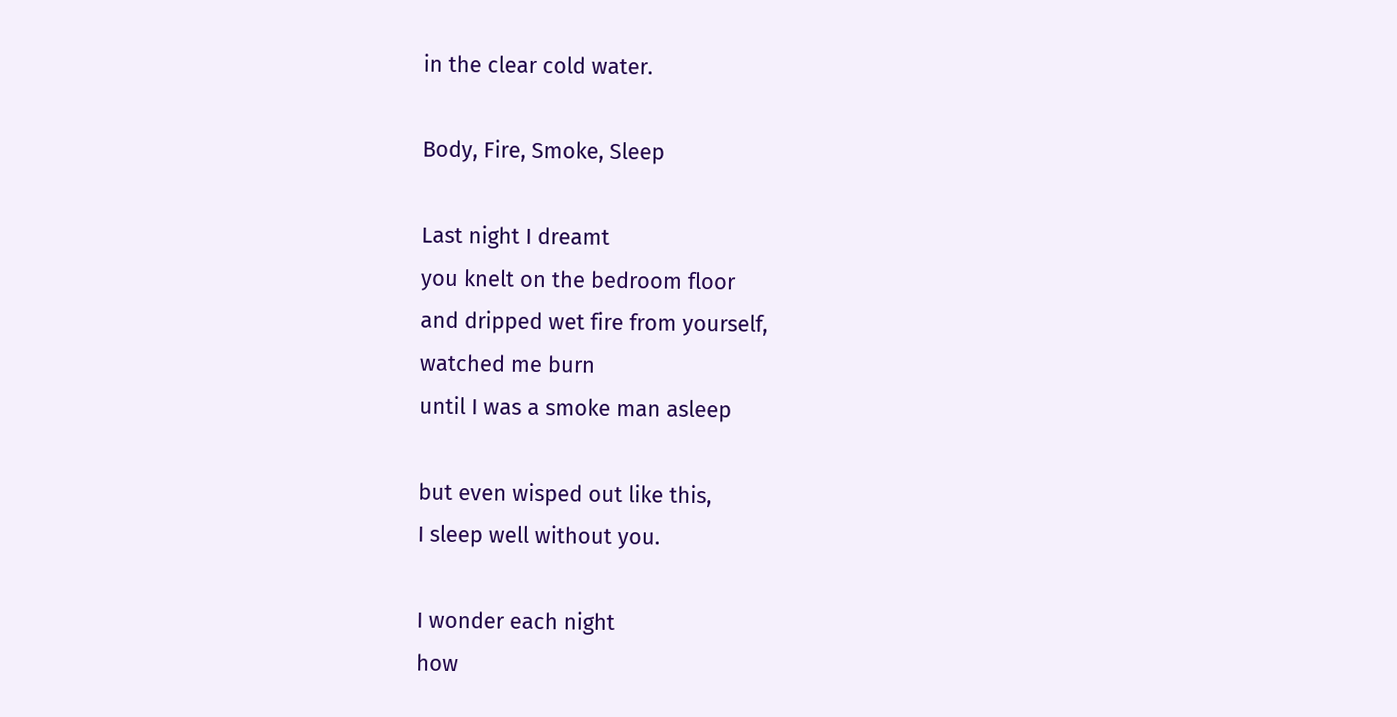in the clear cold water.

Body, Fire, Smoke, Sleep

Last night I dreamt
you knelt on the bedroom floor
and dripped wet fire from yourself,
watched me burn
until I was a smoke man asleep

but even wisped out like this,
I sleep well without you.

I wonder each night
how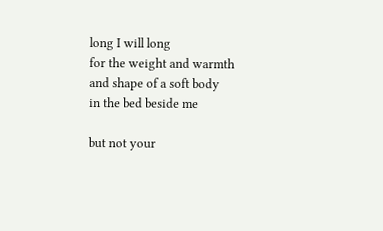long I will long
for the weight and warmth
and shape of a soft body
in the bed beside me

but not your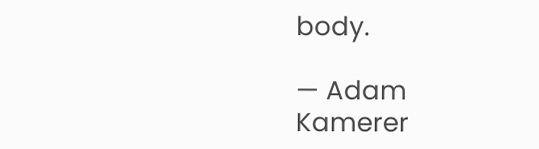body.

— Adam Kamerer